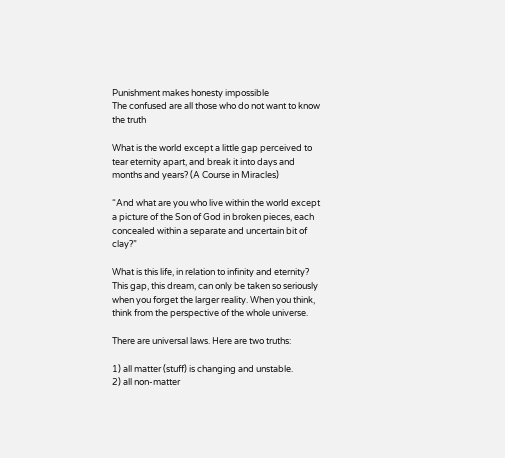Punishment makes honesty impossible
The confused are all those who do not want to know the truth

What is the world except a little gap perceived to tear eternity apart, and break it into days and months and years? (A Course in Miracles)

“And what are you who live within the world except a picture of the Son of God in broken pieces, each concealed within a separate and uncertain bit of clay?”

What is this life, in relation to infinity and eternity? This gap, this dream, can only be taken so seriously when you forget the larger reality. When you think, think from the perspective of the whole universe.

There are universal laws. Here are two truths:

1) all matter (stuff) is changing and unstable.
2) all non-matter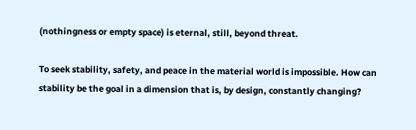(nothingness or empty space) is eternal, still, beyond threat.

To seek stability, safety, and peace in the material world is impossible. How can stability be the goal in a dimension that is, by design, constantly changing?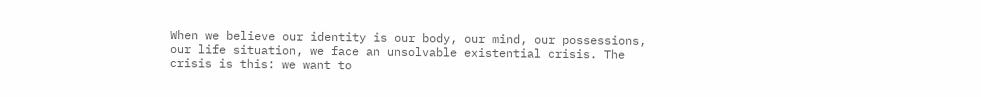When we believe our identity is our body, our mind, our possessions, our life situation, we face an unsolvable existential crisis. The crisis is this: we want to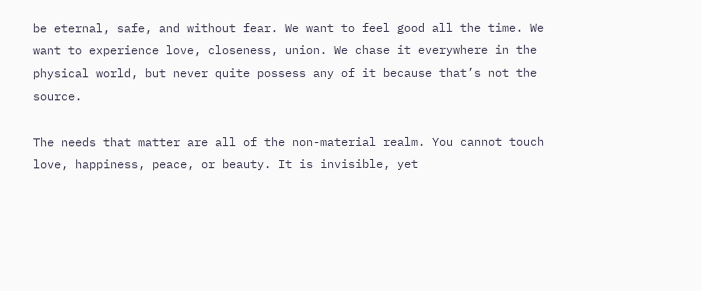be eternal, safe, and without fear. We want to feel good all the time. We want to experience love, closeness, union. We chase it everywhere in the physical world, but never quite possess any of it because that’s not the source.

The needs that matter are all of the non-material realm. You cannot touch love, happiness, peace, or beauty. It is invisible, yet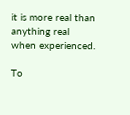it is more real than anything real when experienced.

To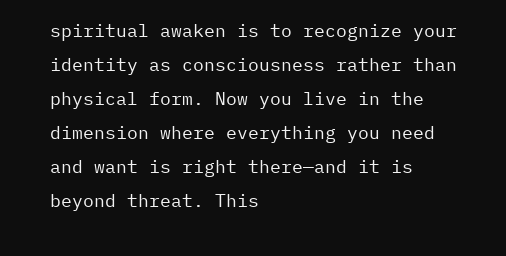spiritual awaken is to recognize your identity as consciousness rather than physical form. Now you live in the dimension where everything you need and want is right there—and it is beyond threat. This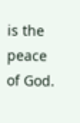is the peace of God.